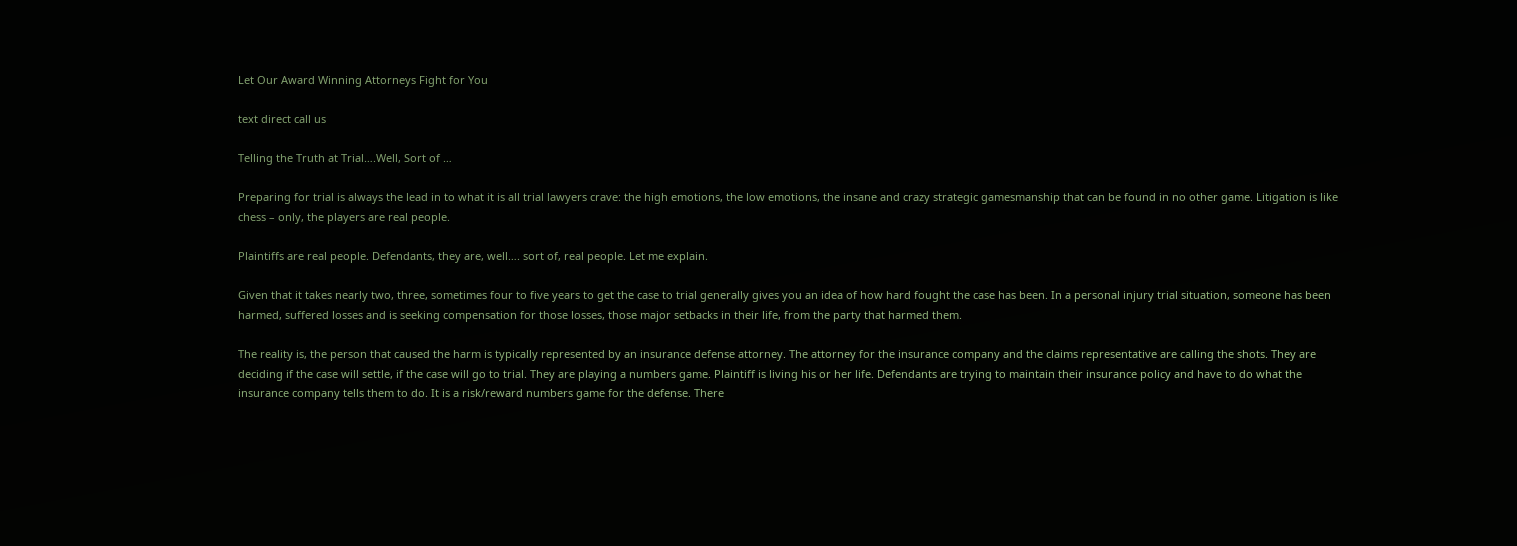Let Our Award Winning Attorneys Fight for You

text direct call us

Telling the Truth at Trial….Well, Sort of …

Preparing for trial is always the lead in to what it is all trial lawyers crave: the high emotions, the low emotions, the insane and crazy strategic gamesmanship that can be found in no other game. Litigation is like chess – only, the players are real people.

Plaintiffs are real people. Defendants, they are, well…. sort of, real people. Let me explain.

Given that it takes nearly two, three, sometimes four to five years to get the case to trial generally gives you an idea of how hard fought the case has been. In a personal injury trial situation, someone has been harmed, suffered losses and is seeking compensation for those losses, those major setbacks in their life, from the party that harmed them.

The reality is, the person that caused the harm is typically represented by an insurance defense attorney. The attorney for the insurance company and the claims representative are calling the shots. They are deciding if the case will settle, if the case will go to trial. They are playing a numbers game. Plaintiff is living his or her life. Defendants are trying to maintain their insurance policy and have to do what the insurance company tells them to do. It is a risk/reward numbers game for the defense. There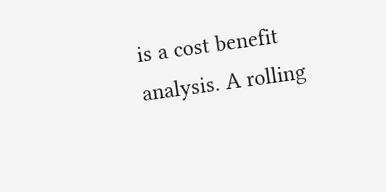is a cost benefit analysis. A rolling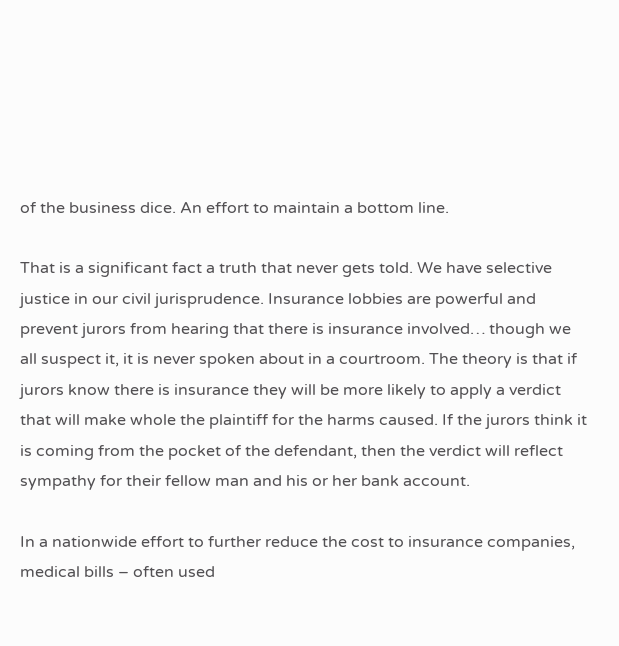of the business dice. An effort to maintain a bottom line.

That is a significant fact a truth that never gets told. We have selective justice in our civil jurisprudence. Insurance lobbies are powerful and prevent jurors from hearing that there is insurance involved… though we all suspect it, it is never spoken about in a courtroom. The theory is that if jurors know there is insurance they will be more likely to apply a verdict that will make whole the plaintiff for the harms caused. If the jurors think it is coming from the pocket of the defendant, then the verdict will reflect sympathy for their fellow man and his or her bank account.

In a nationwide effort to further reduce the cost to insurance companies, medical bills – often used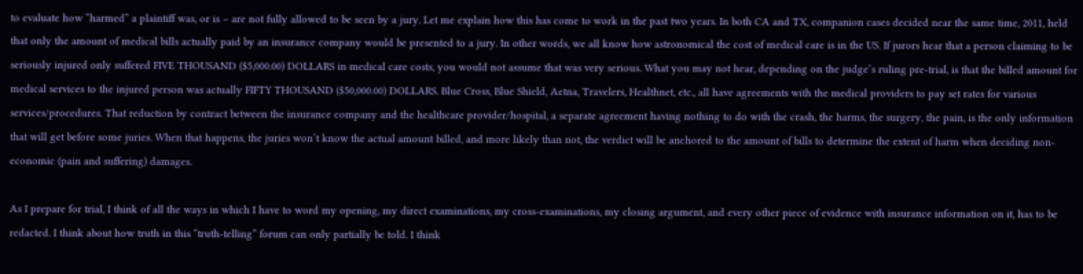to evaluate how “harmed” a plaintiff was, or is – are not fully allowed to be seen by a jury. Let me explain how this has come to work in the past two years. In both CA and TX, companion cases decided near the same time, 2011, held that only the amount of medical bills actually paid by an insurance company would be presented to a jury. In other words, we all know how astronomical the cost of medical care is in the US. If jurors hear that a person claiming to be seriously injured only suffered FIVE THOUSAND ($5,000.00) DOLLARS in medical care costs, you would not assume that was very serious. What you may not hear, depending on the judge’s ruling pre-trial, is that the billed amount for medical services to the injured person was actually FIFTY THOUSAND ($50,000.00) DOLLARS. Blue Cross, Blue Shield, Aetna, Travelers, Healthnet, etc., all have agreements with the medical providers to pay set rates for various services/procedures. That reduction by contract between the insurance company and the healthcare provider/hospital, a separate agreement having nothing to do with the crash, the harms, the surgery, the pain, is the only information that will get before some juries. When that happens, the juries won’t know the actual amount billed, and more likely than not, the verdict will be anchored to the amount of bills to determine the extent of harm when deciding non-economic (pain and suffering) damages.

As I prepare for trial, I think of all the ways in which I have to word my opening, my direct examinations, my cross-examinations, my closing argument, and every other piece of evidence with insurance information on it, has to be redacted. I think about how truth in this “truth-telling” forum can only partially be told. I think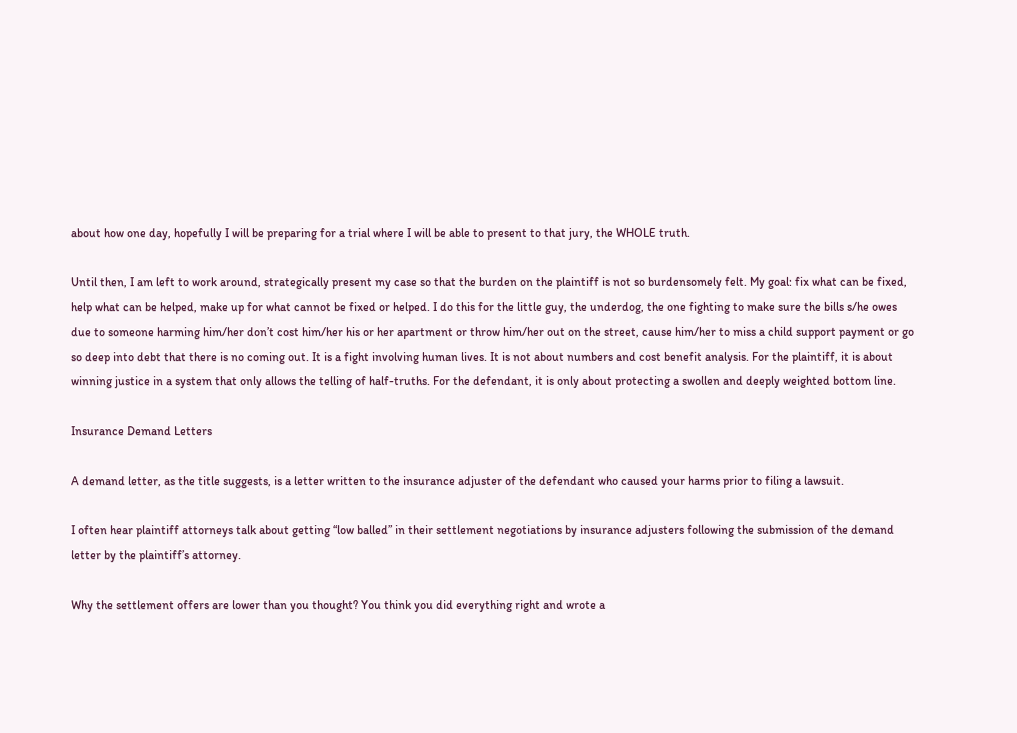about how one day, hopefully I will be preparing for a trial where I will be able to present to that jury, the WHOLE truth.

Until then, I am left to work around, strategically present my case so that the burden on the plaintiff is not so burdensomely felt. My goal: fix what can be fixed, help what can be helped, make up for what cannot be fixed or helped. I do this for the little guy, the underdog, the one fighting to make sure the bills s/he owes due to someone harming him/her don’t cost him/her his or her apartment or throw him/her out on the street, cause him/her to miss a child support payment or go so deep into debt that there is no coming out. It is a fight involving human lives. It is not about numbers and cost benefit analysis. For the plaintiff, it is about winning justice in a system that only allows the telling of half-truths. For the defendant, it is only about protecting a swollen and deeply weighted bottom line.

Insurance Demand Letters

A demand letter, as the title suggests, is a letter written to the insurance adjuster of the defendant who caused your harms prior to filing a lawsuit.

I often hear plaintiff attorneys talk about getting “low balled” in their settlement negotiations by insurance adjusters following the submission of the demand letter by the plaintiff’s attorney.

Why the settlement offers are lower than you thought? You think you did everything right and wrote a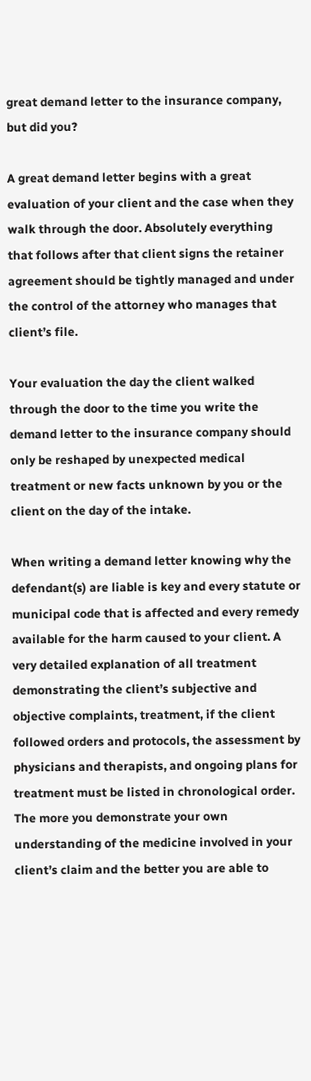great demand letter to the insurance company, but did you?

A great demand letter begins with a great evaluation of your client and the case when they walk through the door. Absolutely everything that follows after that client signs the retainer agreement should be tightly managed and under the control of the attorney who manages that client’s file.

Your evaluation the day the client walked through the door to the time you write the demand letter to the insurance company should only be reshaped by unexpected medical treatment or new facts unknown by you or the client on the day of the intake.

When writing a demand letter knowing why the defendant(s) are liable is key and every statute or municipal code that is affected and every remedy available for the harm caused to your client. A very detailed explanation of all treatment demonstrating the client’s subjective and objective complaints, treatment, if the client followed orders and protocols, the assessment by physicians and therapists, and ongoing plans for treatment must be listed in chronological order. The more you demonstrate your own understanding of the medicine involved in your client’s claim and the better you are able to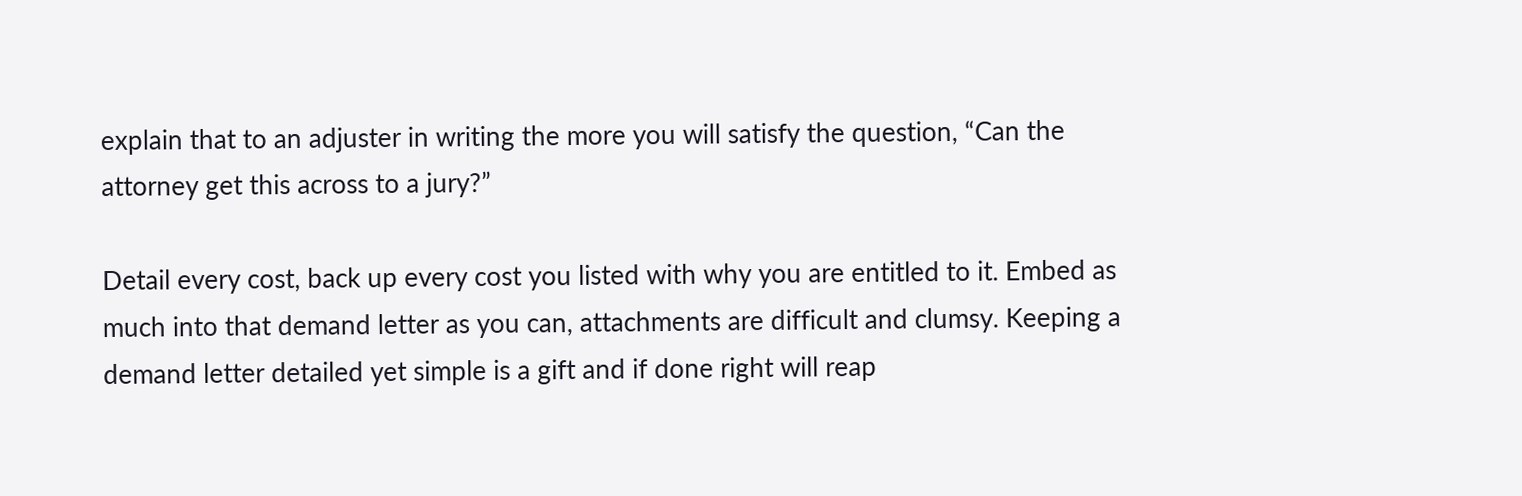explain that to an adjuster in writing the more you will satisfy the question, “Can the attorney get this across to a jury?”

Detail every cost, back up every cost you listed with why you are entitled to it. Embed as much into that demand letter as you can, attachments are difficult and clumsy. Keeping a demand letter detailed yet simple is a gift and if done right will reap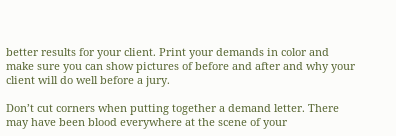better results for your client. Print your demands in color and make sure you can show pictures of before and after and why your client will do well before a jury.

Don’t cut corners when putting together a demand letter. There may have been blood everywhere at the scene of your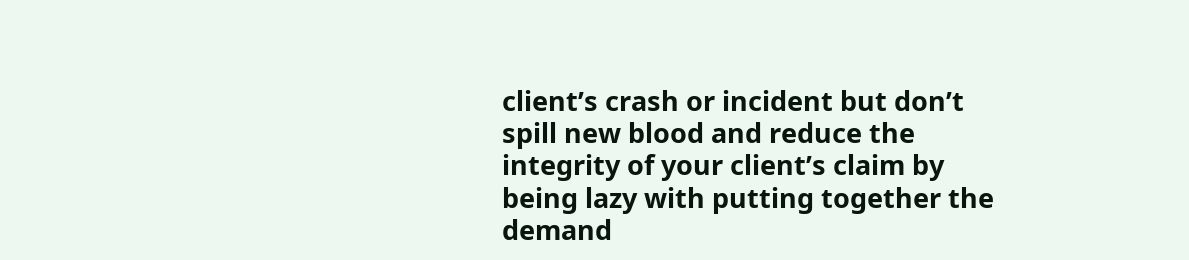client’s crash or incident but don’t spill new blood and reduce the integrity of your client’s claim by being lazy with putting together the demand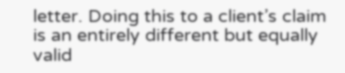letter. Doing this to a client’s claim is an entirely different but equally valid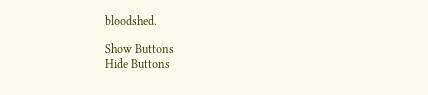bloodshed.

Show Buttons
Hide Buttons